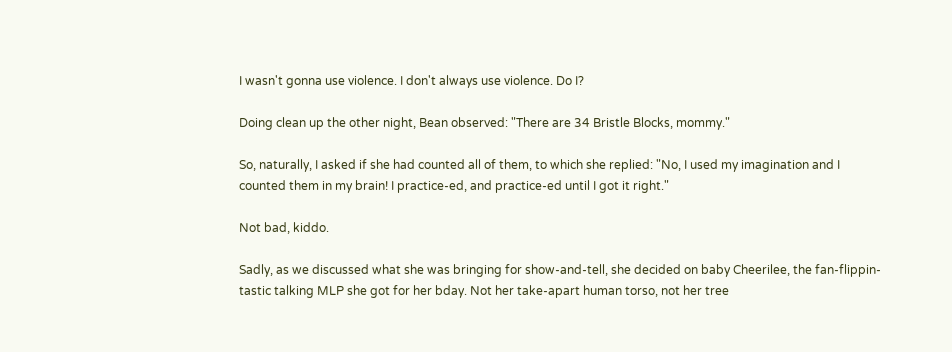I wasn't gonna use violence. I don't always use violence. Do I?

Doing clean up the other night, Bean observed: "There are 34 Bristle Blocks, mommy."

So, naturally, I asked if she had counted all of them, to which she replied: "No, I used my imagination and I counted them in my brain! I practice-ed, and practice-ed until I got it right."

Not bad, kiddo.

Sadly, as we discussed what she was bringing for show-and-tell, she decided on baby Cheerilee, the fan-flippin-tastic talking MLP she got for her bday. Not her take-apart human torso, not her tree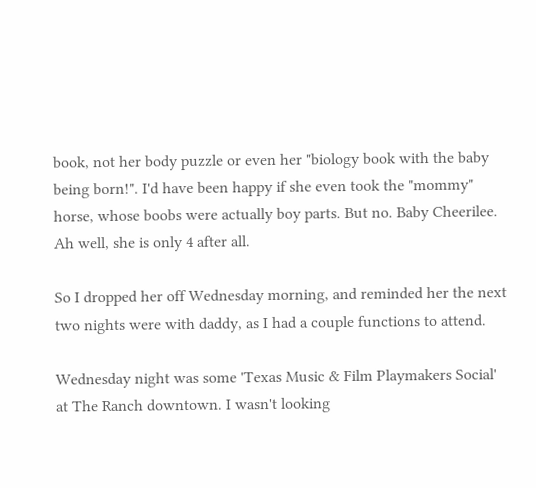book, not her body puzzle or even her "biology book with the baby being born!". I'd have been happy if she even took the "mommy" horse, whose boobs were actually boy parts. But no. Baby Cheerilee. Ah well, she is only 4 after all.

So I dropped her off Wednesday morning, and reminded her the next two nights were with daddy, as I had a couple functions to attend.

Wednesday night was some 'Texas Music & Film Playmakers Social' at The Ranch downtown. I wasn't looking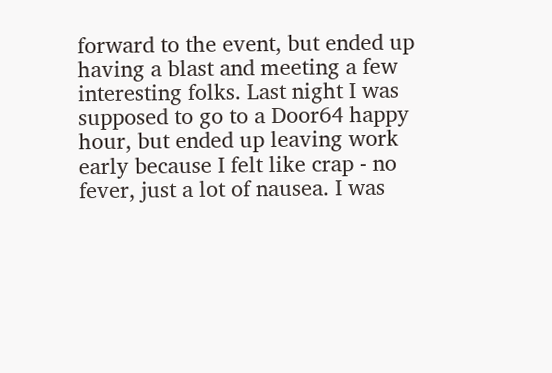forward to the event, but ended up having a blast and meeting a few interesting folks. Last night I was supposed to go to a Door64 happy hour, but ended up leaving work early because I felt like crap - no fever, just a lot of nausea. I was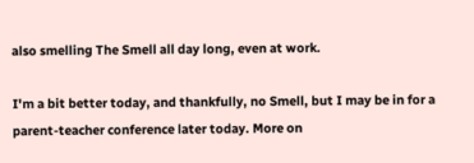also smelling The Smell all day long, even at work.

I'm a bit better today, and thankfully, no Smell, but I may be in for a parent-teacher conference later today. More on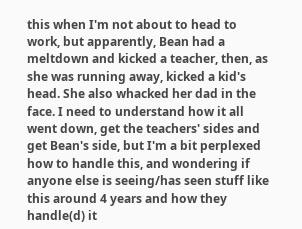this when I'm not about to head to work, but apparently, Bean had a meltdown and kicked a teacher, then, as she was running away, kicked a kid's head. She also whacked her dad in the face. I need to understand how it all went down, get the teachers' sides and get Bean's side, but I'm a bit perplexed how to handle this, and wondering if anyone else is seeing/has seen stuff like this around 4 years and how they handle(d) it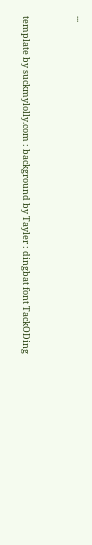...



template by suckmylolly.com : background by Tayler : dingbat font TackODing